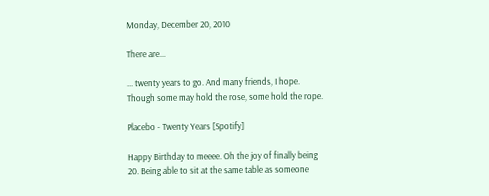Monday, December 20, 2010

There are...

... twenty years to go. And many friends, I hope. Though some may hold the rose, some hold the rope.

Placebo - Twenty Years [Spotify]

Happy Birthday to meeee. Oh the joy of finally being 20. Being able to sit at the same table as someone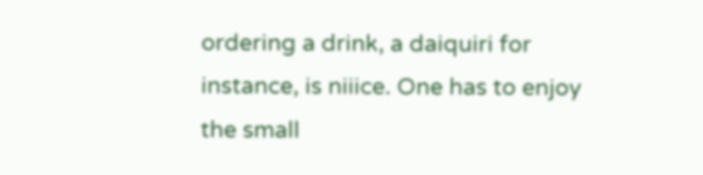ordering a drink, a daiquiri for instance, is niiice. One has to enjoy the small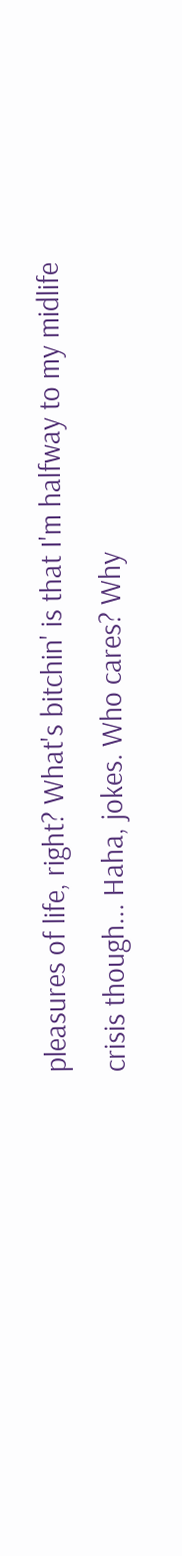pleasures of life, right? What's bitchin' is that I'm halfway to my midlife crisis though... Haha, jokes. Who cares? Why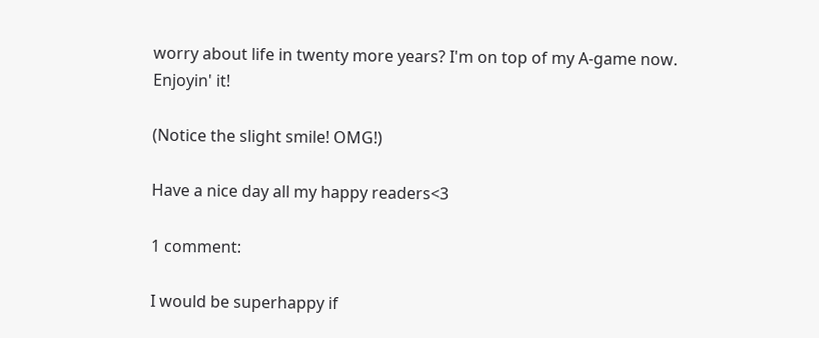worry about life in twenty more years? I'm on top of my A-game now. Enjoyin' it!

(Notice the slight smile! OMG!)

Have a nice day all my happy readers<3

1 comment:

I would be superhappy if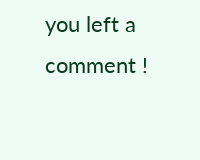you left a comment !